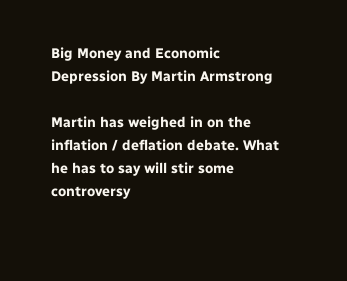Big Money and Economic Depression By Martin Armstrong

Martin has weighed in on the inflation / deflation debate. What he has to say will stir some controversy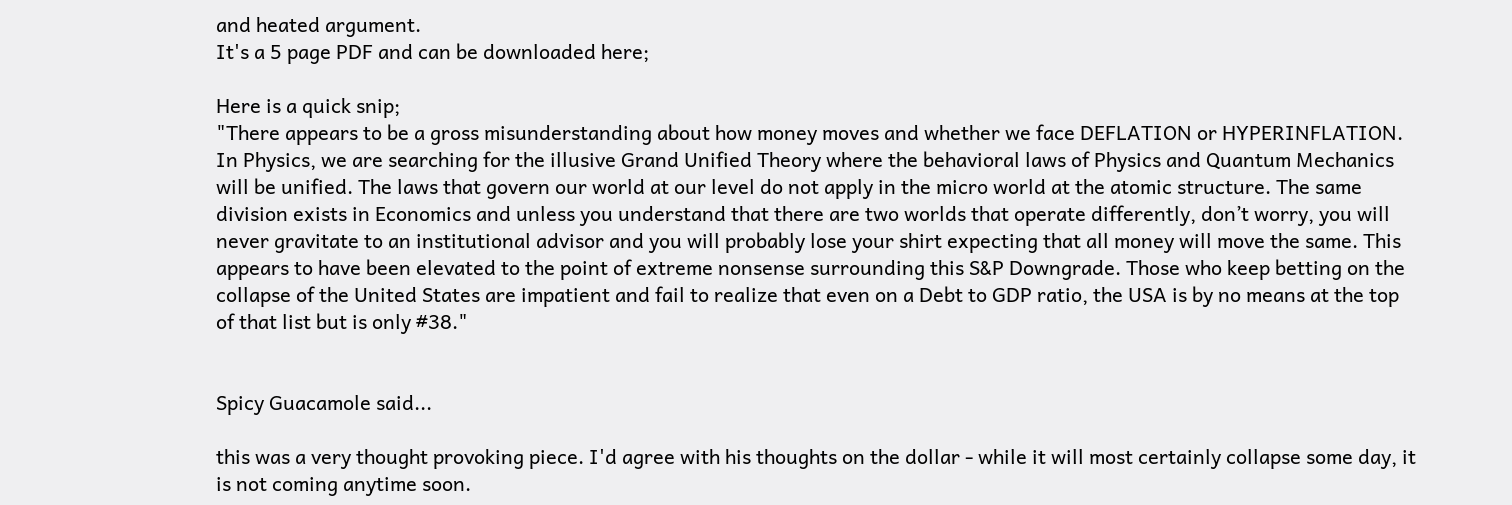and heated argument.
It's a 5 page PDF and can be downloaded here;

Here is a quick snip;
"There appears to be a gross misunderstanding about how money moves and whether we face DEFLATION or HYPERINFLATION. In Physics, we are searching for the illusive Grand Unified Theory where the behavioral laws of Physics and Quantum Mechanics will be unified. The laws that govern our world at our level do not apply in the micro world at the atomic structure. The same division exists in Economics and unless you understand that there are two worlds that operate differently, don’t worry, you will never gravitate to an institutional advisor and you will probably lose your shirt expecting that all money will move the same. This appears to have been elevated to the point of extreme nonsense surrounding this S&P Downgrade. Those who keep betting on the collapse of the United States are impatient and fail to realize that even on a Debt to GDP ratio, the USA is by no means at the top of that list but is only #38."


Spicy Guacamole said...

this was a very thought provoking piece. I'd agree with his thoughts on the dollar - while it will most certainly collapse some day, it is not coming anytime soon.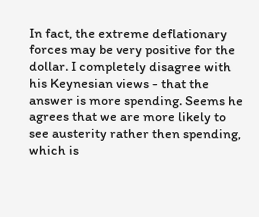In fact, the extreme deflationary forces may be very positive for the dollar. I completely disagree with his Keynesian views - that the answer is more spending. Seems he agrees that we are more likely to see austerity rather then spending, which is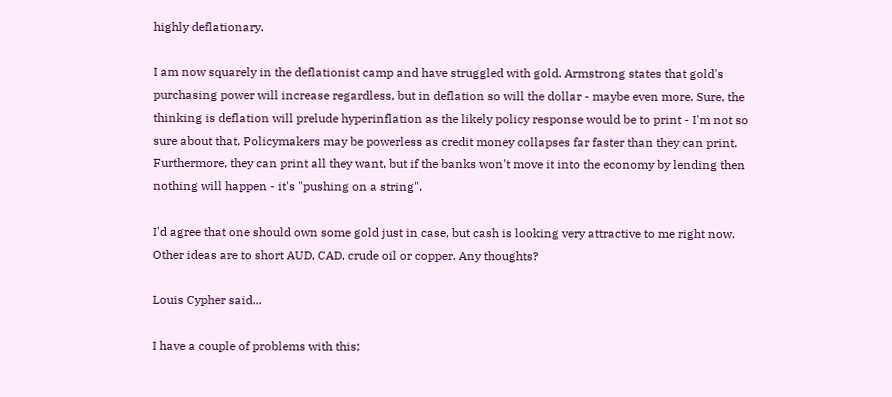highly deflationary.

I am now squarely in the deflationist camp and have struggled with gold. Armstrong states that gold's purchasing power will increase regardless, but in deflation so will the dollar - maybe even more. Sure, the thinking is deflation will prelude hyperinflation as the likely policy response would be to print - I'm not so sure about that. Policymakers may be powerless as credit money collapses far faster than they can print. Furthermore, they can print all they want, but if the banks won't move it into the economy by lending then nothing will happen - it's "pushing on a string".

I'd agree that one should own some gold just in case, but cash is looking very attractive to me right now. Other ideas are to short AUD, CAD, crude oil or copper. Any thoughts?

Louis Cypher said...

I have a couple of problems with this;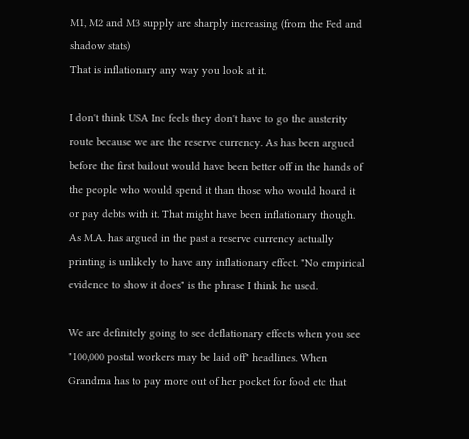M1, M2 and M3 supply are sharply increasing (from the Fed and shadow stats)
That is inflationary any way you look at it.

I don't think USA Inc feels they don't have to go the austerity route because we are the reserve currency. As has been argued before the first bailout would have been better off in the hands of the people who would spend it than those who would hoard it or pay debts with it. That might have been inflationary though.
As M.A. has argued in the past a reserve currency actually printing is unlikely to have any inflationary effect. "No empirical evidence to show it does" is the phrase I think he used.

We are definitely going to see deflationary effects when you see "100,000 postal workers may be laid off" headlines. When Grandma has to pay more out of her pocket for food etc that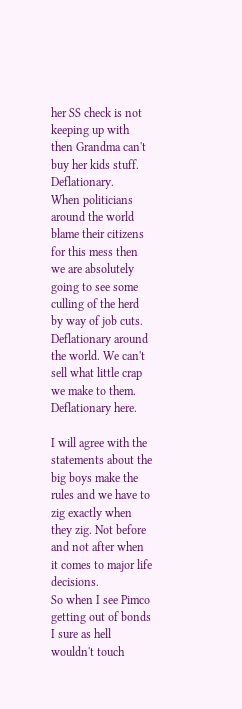her SS check is not keeping up with then Grandma can't buy her kids stuff. Deflationary.
When politicians around the world blame their citizens for this mess then we are absolutely going to see some culling of the herd by way of job cuts. Deflationary around the world. We can't sell what little crap we make to them. Deflationary here.

I will agree with the statements about the big boys make the rules and we have to zig exactly when they zig. Not before and not after when it comes to major life decisions.
So when I see Pimco getting out of bonds I sure as hell wouldn't touch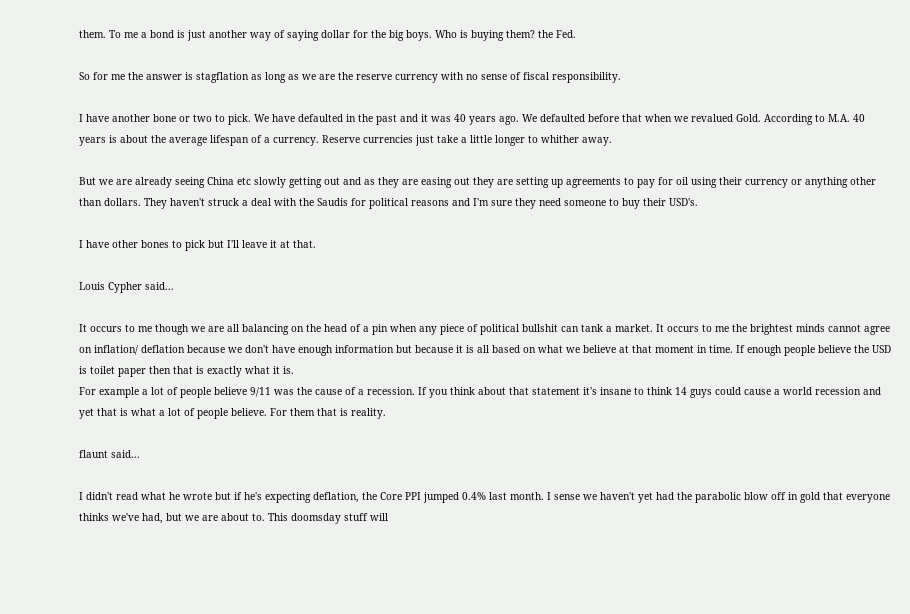them. To me a bond is just another way of saying dollar for the big boys. Who is buying them? the Fed.

So for me the answer is stagflation as long as we are the reserve currency with no sense of fiscal responsibility.

I have another bone or two to pick. We have defaulted in the past and it was 40 years ago. We defaulted before that when we revalued Gold. According to M.A. 40 years is about the average lifespan of a currency. Reserve currencies just take a little longer to whither away.

But we are already seeing China etc slowly getting out and as they are easing out they are setting up agreements to pay for oil using their currency or anything other than dollars. They haven't struck a deal with the Saudis for political reasons and I'm sure they need someone to buy their USD's.

I have other bones to pick but I'll leave it at that.

Louis Cypher said...

It occurs to me though we are all balancing on the head of a pin when any piece of political bullshit can tank a market. It occurs to me the brightest minds cannot agree on inflation/ deflation because we don't have enough information but because it is all based on what we believe at that moment in time. If enough people believe the USD is toilet paper then that is exactly what it is.
For example a lot of people believe 9/11 was the cause of a recession. If you think about that statement it's insane to think 14 guys could cause a world recession and yet that is what a lot of people believe. For them that is reality.

flaunt said...

I didn't read what he wrote but if he's expecting deflation, the Core PPI jumped 0.4% last month. I sense we haven't yet had the parabolic blow off in gold that everyone thinks we've had, but we are about to. This doomsday stuff will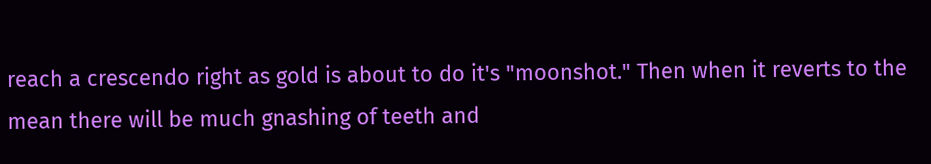reach a crescendo right as gold is about to do it's "moonshot." Then when it reverts to the mean there will be much gnashing of teeth and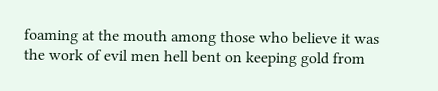foaming at the mouth among those who believe it was the work of evil men hell bent on keeping gold from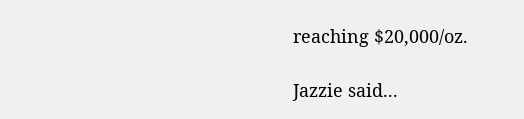reaching $20,000/oz.

Jazzie said...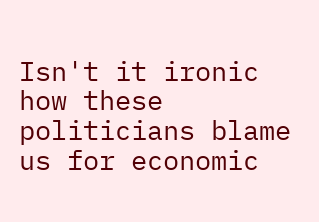Isn't it ironic how these politicians blame us for economic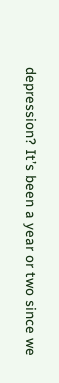depression? It’s been a year or two since we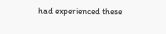had experienced these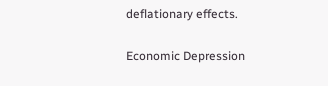deflationary effects.

Economic Depression